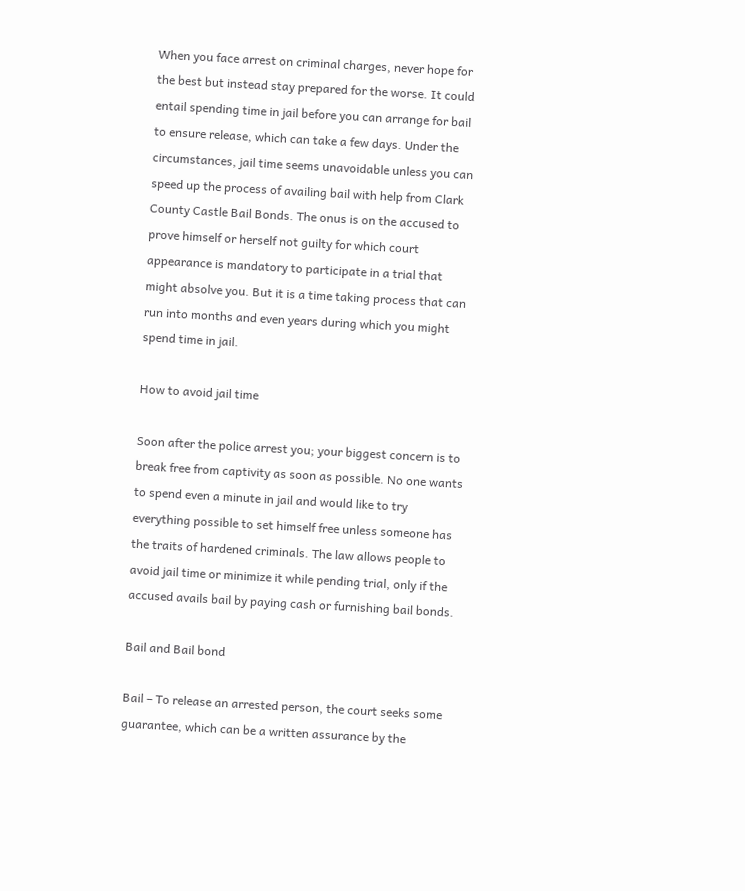When you face arrest on criminal charges, never hope for the best but instead stay prepared for the worse. It could entail spending time in jail before you can arrange for bail to ensure release, which can take a few days. Under the circumstances, jail time seems unavoidable unless you can speed up the process of availing bail with help from Clark County Castle Bail Bonds. The onus is on the accused to prove himself or herself not guilty for which court appearance is mandatory to participate in a trial that might absolve you. But it is a time taking process that can run into months and even years during which you might spend time in jail.

How to avoid jail time

Soon after the police arrest you; your biggest concern is to break free from captivity as soon as possible. No one wants to spend even a minute in jail and would like to try everything possible to set himself free unless someone has the traits of hardened criminals. The law allows people to avoid jail time or minimize it while pending trial, only if the accused avails bail by paying cash or furnishing bail bonds.

Bail and Bail bond

Bail – To release an arrested person, the court seeks some guarantee, which can be a written assurance by the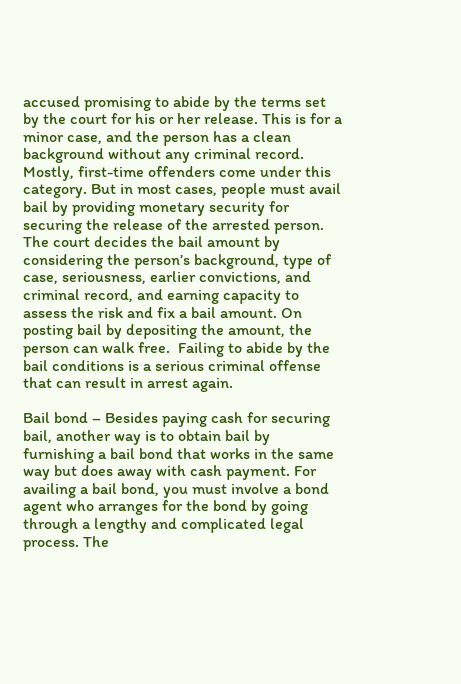accused promising to abide by the terms set by the court for his or her release. This is for a minor case, and the person has a clean background without any criminal record. Mostly, first-time offenders come under this category. But in most cases, people must avail bail by providing monetary security for securing the release of the arrested person. The court decides the bail amount by considering the person’s background, type of case, seriousness, earlier convictions, and criminal record, and earning capacity to assess the risk and fix a bail amount. On posting bail by depositing the amount, the person can walk free.  Failing to abide by the bail conditions is a serious criminal offense that can result in arrest again.

Bail bond – Besides paying cash for securing bail, another way is to obtain bail by furnishing a bail bond that works in the same way but does away with cash payment. For availing a bail bond, you must involve a bond agent who arranges for the bond by going through a lengthy and complicated legal process. The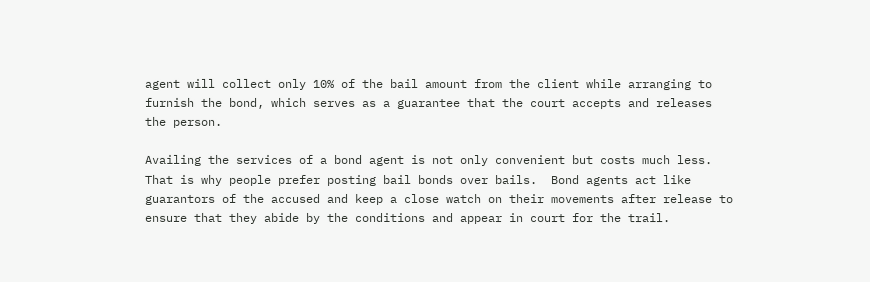agent will collect only 10% of the bail amount from the client while arranging to furnish the bond, which serves as a guarantee that the court accepts and releases the person.

Availing the services of a bond agent is not only convenient but costs much less. That is why people prefer posting bail bonds over bails.  Bond agents act like guarantors of the accused and keep a close watch on their movements after release to ensure that they abide by the conditions and appear in court for the trail.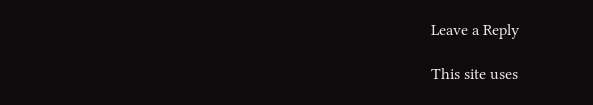Leave a Reply

This site uses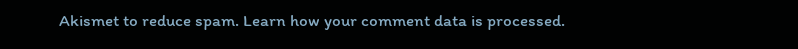Akismet to reduce spam. Learn how your comment data is processed.